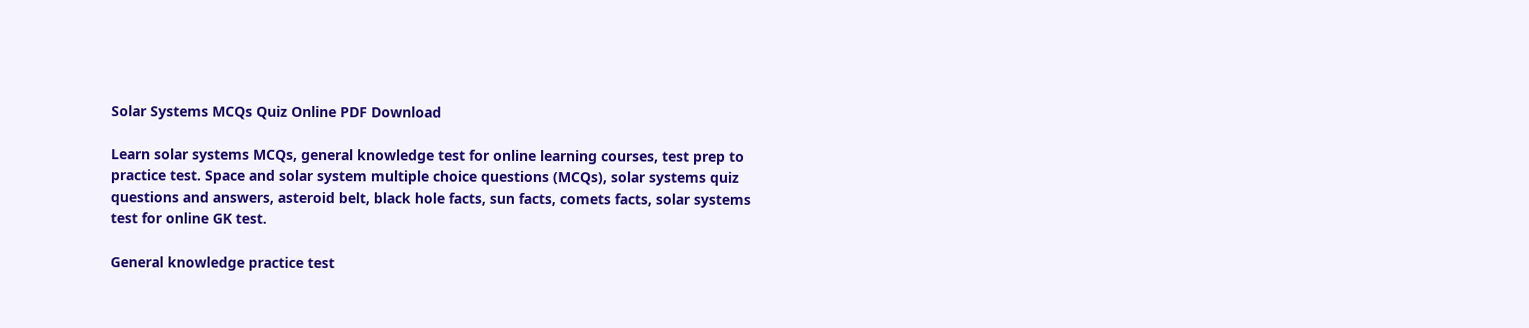Solar Systems MCQs Quiz Online PDF Download

Learn solar systems MCQs, general knowledge test for online learning courses, test prep to practice test. Space and solar system multiple choice questions (MCQs), solar systems quiz questions and answers, asteroid belt, black hole facts, sun facts, comets facts, solar systems test for online GK test.

General knowledge practice test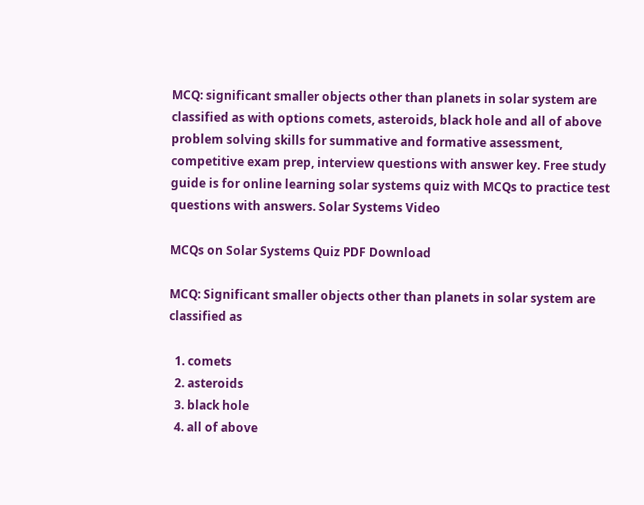MCQ: significant smaller objects other than planets in solar system are classified as with options comets, asteroids, black hole and all of above problem solving skills for summative and formative assessment, competitive exam prep, interview questions with answer key. Free study guide is for online learning solar systems quiz with MCQs to practice test questions with answers. Solar Systems Video

MCQs on Solar Systems Quiz PDF Download

MCQ: Significant smaller objects other than planets in solar system are classified as

  1. comets
  2. asteroids
  3. black hole
  4. all of above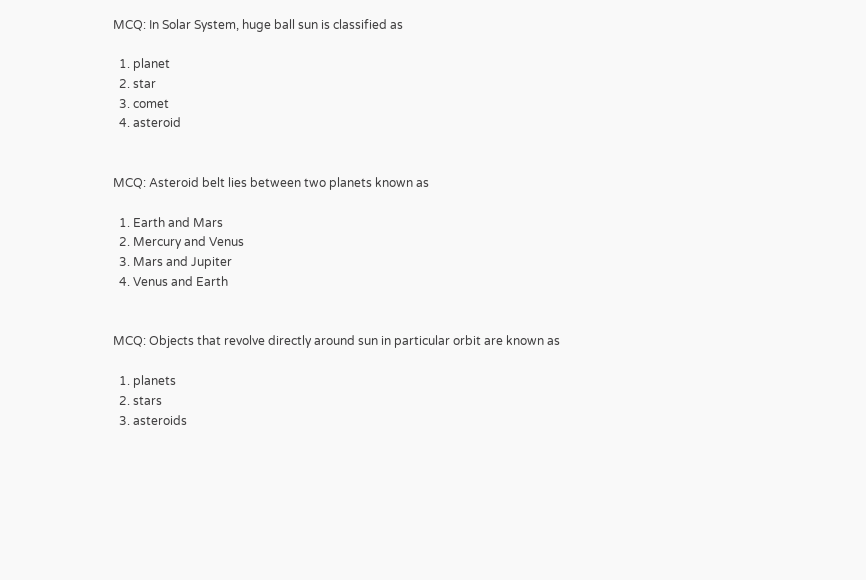MCQ: In Solar System, huge ball sun is classified as

  1. planet
  2. star
  3. comet
  4. asteroid


MCQ: Asteroid belt lies between two planets known as

  1. Earth and Mars
  2. Mercury and Venus
  3. Mars and Jupiter
  4. Venus and Earth


MCQ: Objects that revolve directly around sun in particular orbit are known as

  1. planets
  2. stars
  3. asteroids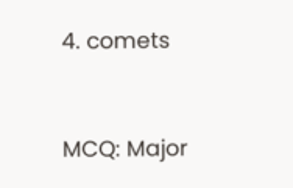4. comets


MCQ: Major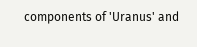components of 'Uranus' and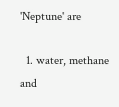'Neptune' are

  1. water, methane and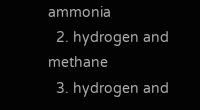ammonia
  2. hydrogen and methane
  3. hydrogen and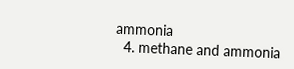ammonia
  4. methane and ammonia